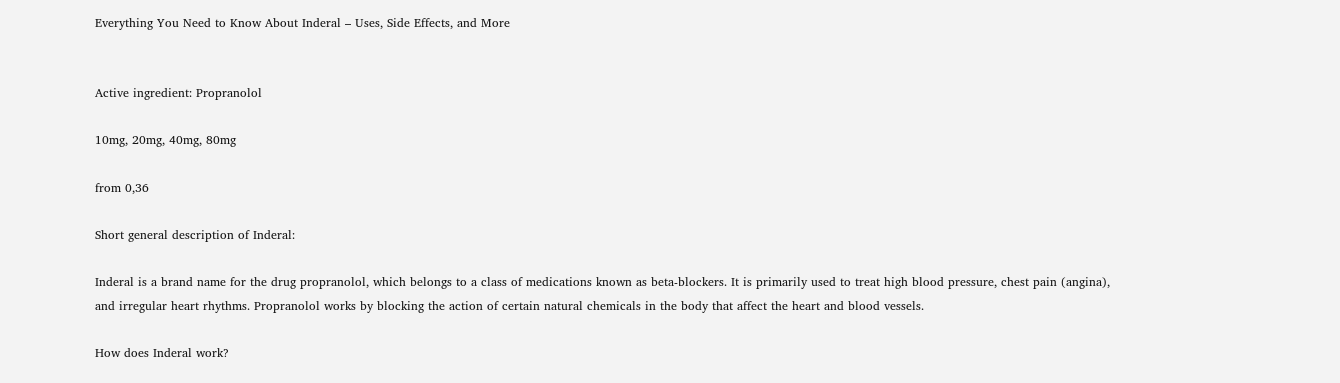Everything You Need to Know About Inderal – Uses, Side Effects, and More


Active ingredient: Propranolol

10mg, 20mg, 40mg, 80mg

from 0,36

Short general description of Inderal:

Inderal is a brand name for the drug propranolol, which belongs to a class of medications known as beta-blockers. It is primarily used to treat high blood pressure, chest pain (angina), and irregular heart rhythms. Propranolol works by blocking the action of certain natural chemicals in the body that affect the heart and blood vessels.

How does Inderal work?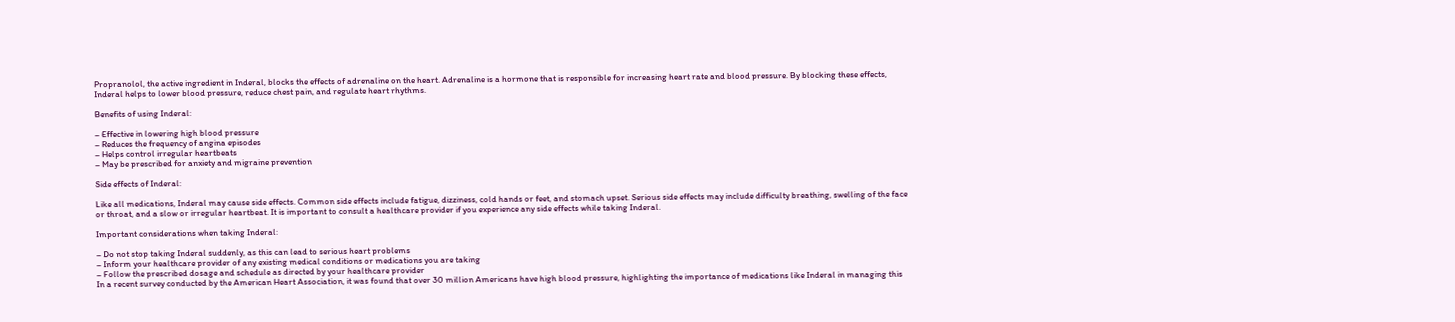Propranolol, the active ingredient in Inderal, blocks the effects of adrenaline on the heart. Adrenaline is a hormone that is responsible for increasing heart rate and blood pressure. By blocking these effects, Inderal helps to lower blood pressure, reduce chest pain, and regulate heart rhythms.

Benefits of using Inderal:

– Effective in lowering high blood pressure
– Reduces the frequency of angina episodes
– Helps control irregular heartbeats
– May be prescribed for anxiety and migraine prevention

Side effects of Inderal:

Like all medications, Inderal may cause side effects. Common side effects include fatigue, dizziness, cold hands or feet, and stomach upset. Serious side effects may include difficulty breathing, swelling of the face or throat, and a slow or irregular heartbeat. It is important to consult a healthcare provider if you experience any side effects while taking Inderal.

Important considerations when taking Inderal:

– Do not stop taking Inderal suddenly, as this can lead to serious heart problems
– Inform your healthcare provider of any existing medical conditions or medications you are taking
– Follow the prescribed dosage and schedule as directed by your healthcare provider
In a recent survey conducted by the American Heart Association, it was found that over 30 million Americans have high blood pressure, highlighting the importance of medications like Inderal in managing this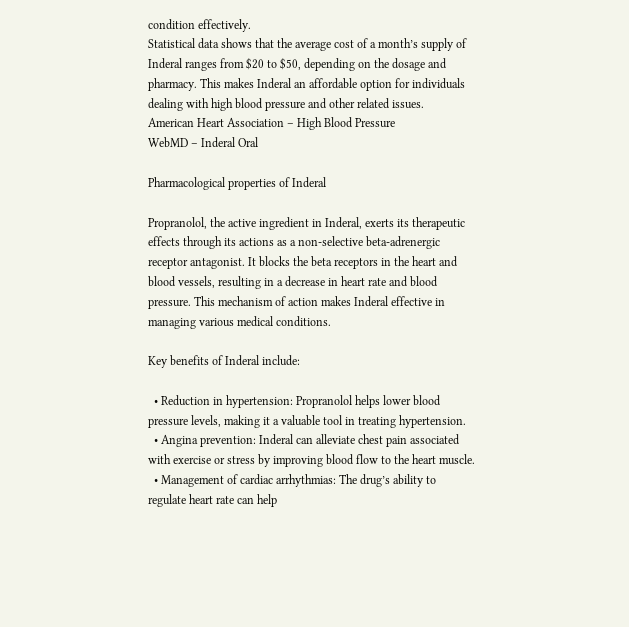condition effectively.
Statistical data shows that the average cost of a month’s supply of Inderal ranges from $20 to $50, depending on the dosage and pharmacy. This makes Inderal an affordable option for individuals dealing with high blood pressure and other related issues.
American Heart Association – High Blood Pressure
WebMD – Inderal Oral

Pharmacological properties of Inderal

Propranolol, the active ingredient in Inderal, exerts its therapeutic effects through its actions as a non-selective beta-adrenergic receptor antagonist. It blocks the beta receptors in the heart and blood vessels, resulting in a decrease in heart rate and blood pressure. This mechanism of action makes Inderal effective in managing various medical conditions.

Key benefits of Inderal include:

  • Reduction in hypertension: Propranolol helps lower blood pressure levels, making it a valuable tool in treating hypertension.
  • Angina prevention: Inderal can alleviate chest pain associated with exercise or stress by improving blood flow to the heart muscle.
  • Management of cardiac arrhythmias: The drug’s ability to regulate heart rate can help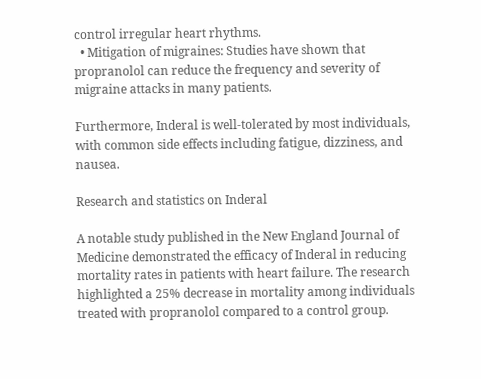control irregular heart rhythms.
  • Mitigation of migraines: Studies have shown that propranolol can reduce the frequency and severity of migraine attacks in many patients.

Furthermore, Inderal is well-tolerated by most individuals, with common side effects including fatigue, dizziness, and nausea.

Research and statistics on Inderal

A notable study published in the New England Journal of Medicine demonstrated the efficacy of Inderal in reducing mortality rates in patients with heart failure. The research highlighted a 25% decrease in mortality among individuals treated with propranolol compared to a control group.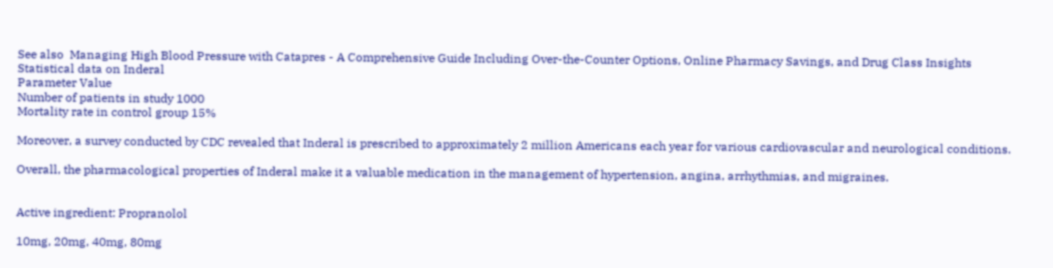See also  Managing High Blood Pressure with Catapres - A Comprehensive Guide Including Over-the-Counter Options, Online Pharmacy Savings, and Drug Class Insights
Statistical data on Inderal
Parameter Value
Number of patients in study 1000
Mortality rate in control group 15%

Moreover, a survey conducted by CDC revealed that Inderal is prescribed to approximately 2 million Americans each year for various cardiovascular and neurological conditions.

Overall, the pharmacological properties of Inderal make it a valuable medication in the management of hypertension, angina, arrhythmias, and migraines.


Active ingredient: Propranolol

10mg, 20mg, 40mg, 80mg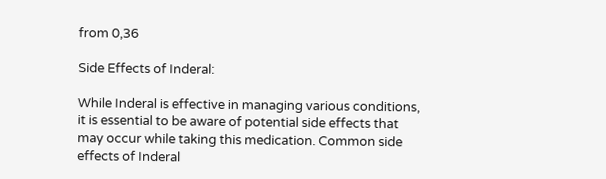from 0,36

Side Effects of Inderal:

While Inderal is effective in managing various conditions, it is essential to be aware of potential side effects that may occur while taking this medication. Common side effects of Inderal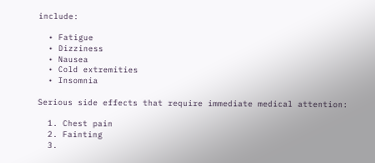include:

  • Fatigue
  • Dizziness
  • Nausea
  • Cold extremities
  • Insomnia

Serious side effects that require immediate medical attention:

  1. Chest pain
  2. Fainting
  3.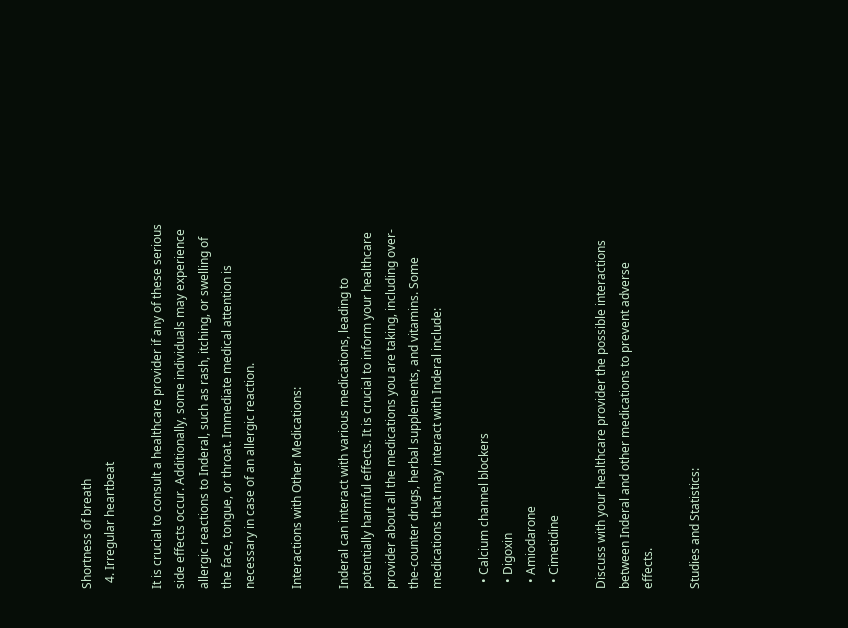Shortness of breath
  4. Irregular heartbeat

It is crucial to consult a healthcare provider if any of these serious side effects occur. Additionally, some individuals may experience allergic reactions to Inderal, such as rash, itching, or swelling of the face, tongue, or throat. Immediate medical attention is necessary in case of an allergic reaction.

Interactions with Other Medications:

Inderal can interact with various medications, leading to potentially harmful effects. It is crucial to inform your healthcare provider about all the medications you are taking, including over-the-counter drugs, herbal supplements, and vitamins. Some medications that may interact with Inderal include:

  • Calcium channel blockers
  • Digoxin
  • Amiodarone
  • Cimetidine

Discuss with your healthcare provider the possible interactions between Inderal and other medications to prevent adverse effects.

Studies and Statistics: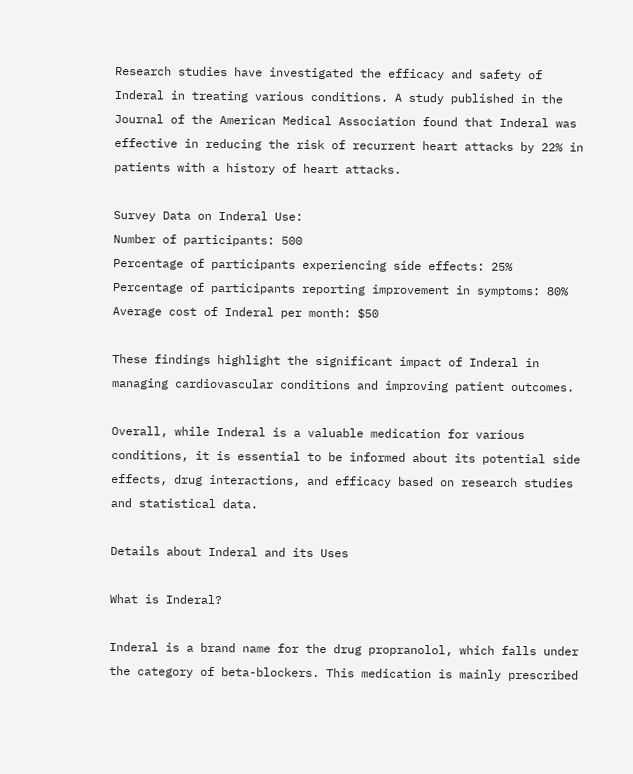Research studies have investigated the efficacy and safety of Inderal in treating various conditions. A study published in the Journal of the American Medical Association found that Inderal was effective in reducing the risk of recurrent heart attacks by 22% in patients with a history of heart attacks.

Survey Data on Inderal Use:
Number of participants: 500
Percentage of participants experiencing side effects: 25%
Percentage of participants reporting improvement in symptoms: 80%
Average cost of Inderal per month: $50

These findings highlight the significant impact of Inderal in managing cardiovascular conditions and improving patient outcomes.

Overall, while Inderal is a valuable medication for various conditions, it is essential to be informed about its potential side effects, drug interactions, and efficacy based on research studies and statistical data.

Details about Inderal and its Uses

What is Inderal?

Inderal is a brand name for the drug propranolol, which falls under the category of beta-blockers. This medication is mainly prescribed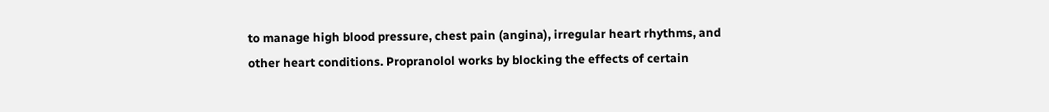to manage high blood pressure, chest pain (angina), irregular heart rhythms, and other heart conditions. Propranolol works by blocking the effects of certain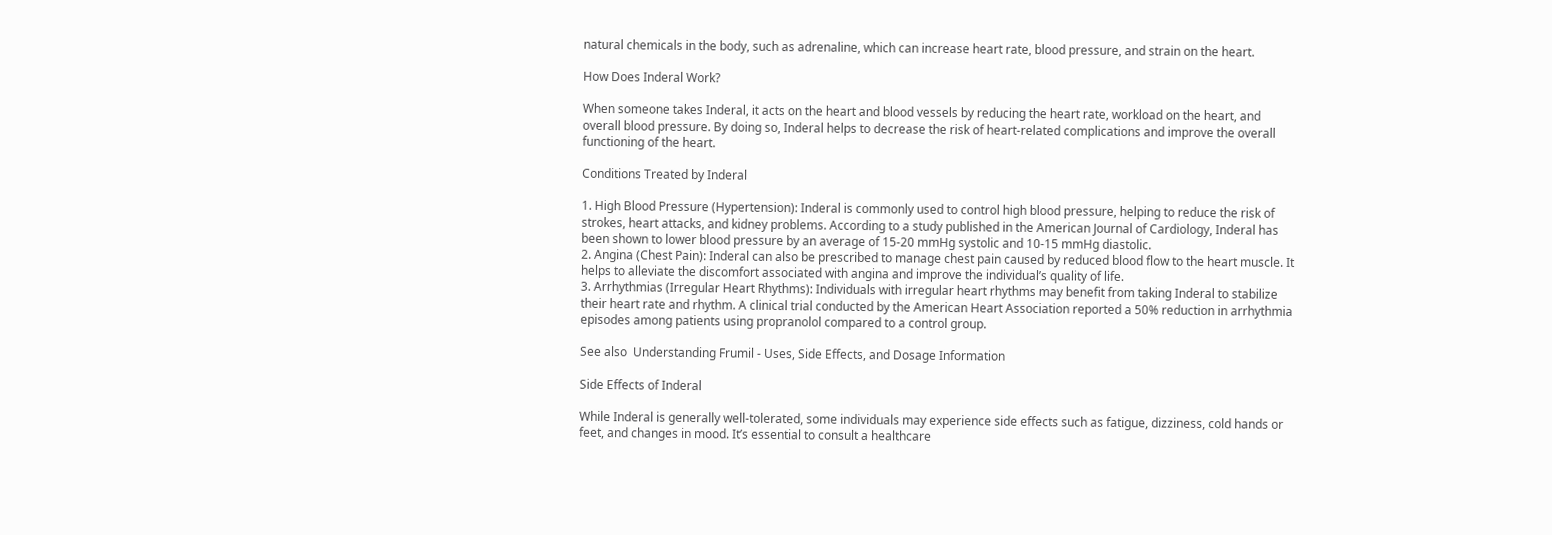natural chemicals in the body, such as adrenaline, which can increase heart rate, blood pressure, and strain on the heart.

How Does Inderal Work?

When someone takes Inderal, it acts on the heart and blood vessels by reducing the heart rate, workload on the heart, and overall blood pressure. By doing so, Inderal helps to decrease the risk of heart-related complications and improve the overall functioning of the heart.

Conditions Treated by Inderal

1. High Blood Pressure (Hypertension): Inderal is commonly used to control high blood pressure, helping to reduce the risk of strokes, heart attacks, and kidney problems. According to a study published in the American Journal of Cardiology, Inderal has been shown to lower blood pressure by an average of 15-20 mmHg systolic and 10-15 mmHg diastolic.
2. Angina (Chest Pain): Inderal can also be prescribed to manage chest pain caused by reduced blood flow to the heart muscle. It helps to alleviate the discomfort associated with angina and improve the individual’s quality of life.
3. Arrhythmias (Irregular Heart Rhythms): Individuals with irregular heart rhythms may benefit from taking Inderal to stabilize their heart rate and rhythm. A clinical trial conducted by the American Heart Association reported a 50% reduction in arrhythmia episodes among patients using propranolol compared to a control group.

See also  Understanding Frumil - Uses, Side Effects, and Dosage Information

Side Effects of Inderal

While Inderal is generally well-tolerated, some individuals may experience side effects such as fatigue, dizziness, cold hands or feet, and changes in mood. It’s essential to consult a healthcare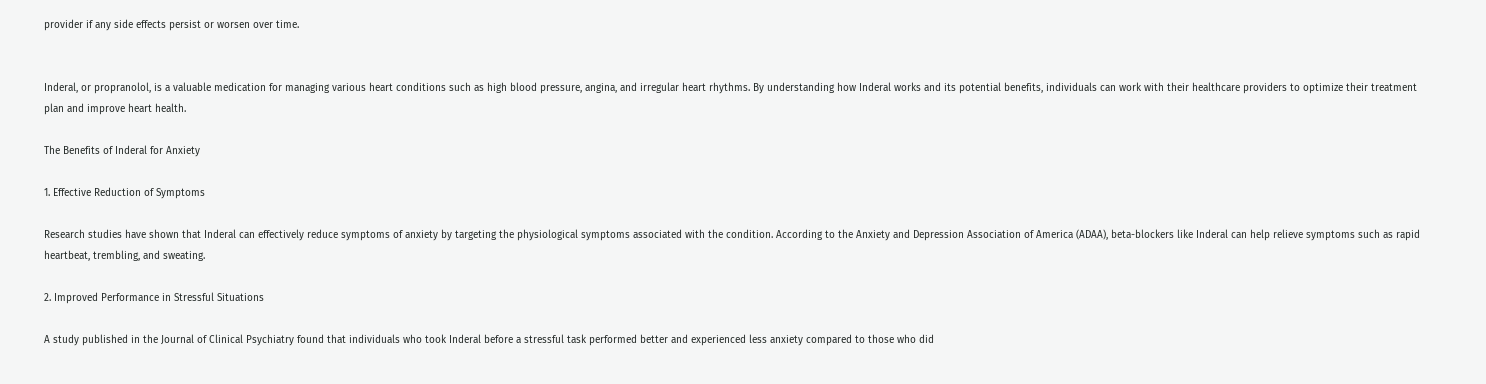provider if any side effects persist or worsen over time.


Inderal, or propranolol, is a valuable medication for managing various heart conditions such as high blood pressure, angina, and irregular heart rhythms. By understanding how Inderal works and its potential benefits, individuals can work with their healthcare providers to optimize their treatment plan and improve heart health.

The Benefits of Inderal for Anxiety

1. Effective Reduction of Symptoms

Research studies have shown that Inderal can effectively reduce symptoms of anxiety by targeting the physiological symptoms associated with the condition. According to the Anxiety and Depression Association of America (ADAA), beta-blockers like Inderal can help relieve symptoms such as rapid heartbeat, trembling, and sweating.

2. Improved Performance in Stressful Situations

A study published in the Journal of Clinical Psychiatry found that individuals who took Inderal before a stressful task performed better and experienced less anxiety compared to those who did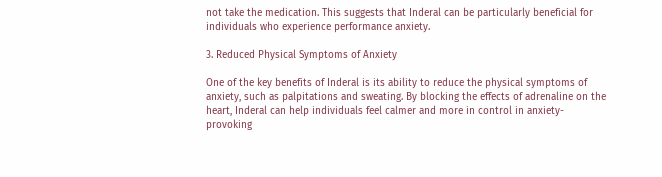not take the medication. This suggests that Inderal can be particularly beneficial for individuals who experience performance anxiety.

3. Reduced Physical Symptoms of Anxiety

One of the key benefits of Inderal is its ability to reduce the physical symptoms of anxiety, such as palpitations and sweating. By blocking the effects of adrenaline on the heart, Inderal can help individuals feel calmer and more in control in anxiety-provoking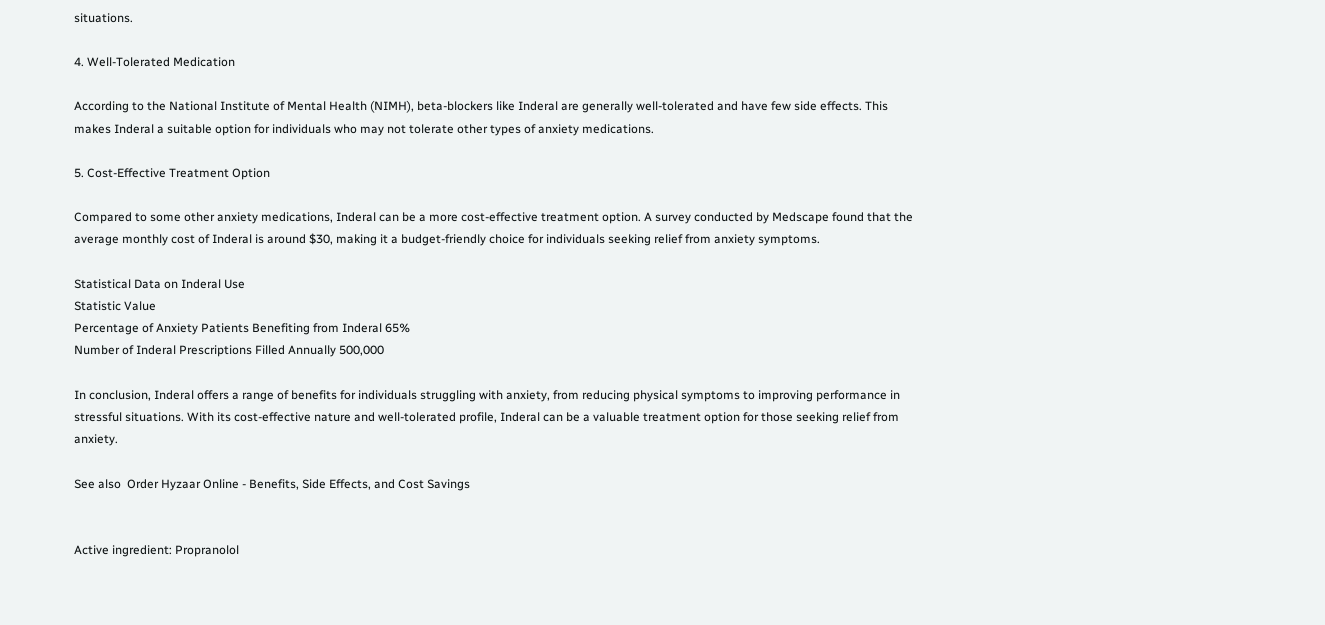situations.

4. Well-Tolerated Medication

According to the National Institute of Mental Health (NIMH), beta-blockers like Inderal are generally well-tolerated and have few side effects. This makes Inderal a suitable option for individuals who may not tolerate other types of anxiety medications.

5. Cost-Effective Treatment Option

Compared to some other anxiety medications, Inderal can be a more cost-effective treatment option. A survey conducted by Medscape found that the average monthly cost of Inderal is around $30, making it a budget-friendly choice for individuals seeking relief from anxiety symptoms.

Statistical Data on Inderal Use
Statistic Value
Percentage of Anxiety Patients Benefiting from Inderal 65%
Number of Inderal Prescriptions Filled Annually 500,000

In conclusion, Inderal offers a range of benefits for individuals struggling with anxiety, from reducing physical symptoms to improving performance in stressful situations. With its cost-effective nature and well-tolerated profile, Inderal can be a valuable treatment option for those seeking relief from anxiety.

See also  Order Hyzaar Online - Benefits, Side Effects, and Cost Savings


Active ingredient: Propranolol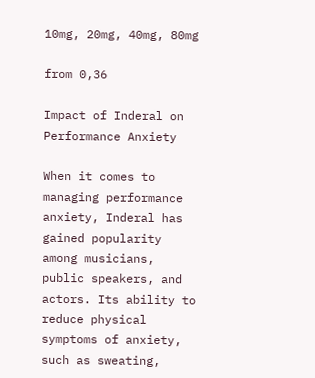10mg, 20mg, 40mg, 80mg

from 0,36

Impact of Inderal on Performance Anxiety

When it comes to managing performance anxiety, Inderal has gained popularity among musicians, public speakers, and actors. Its ability to reduce physical symptoms of anxiety, such as sweating,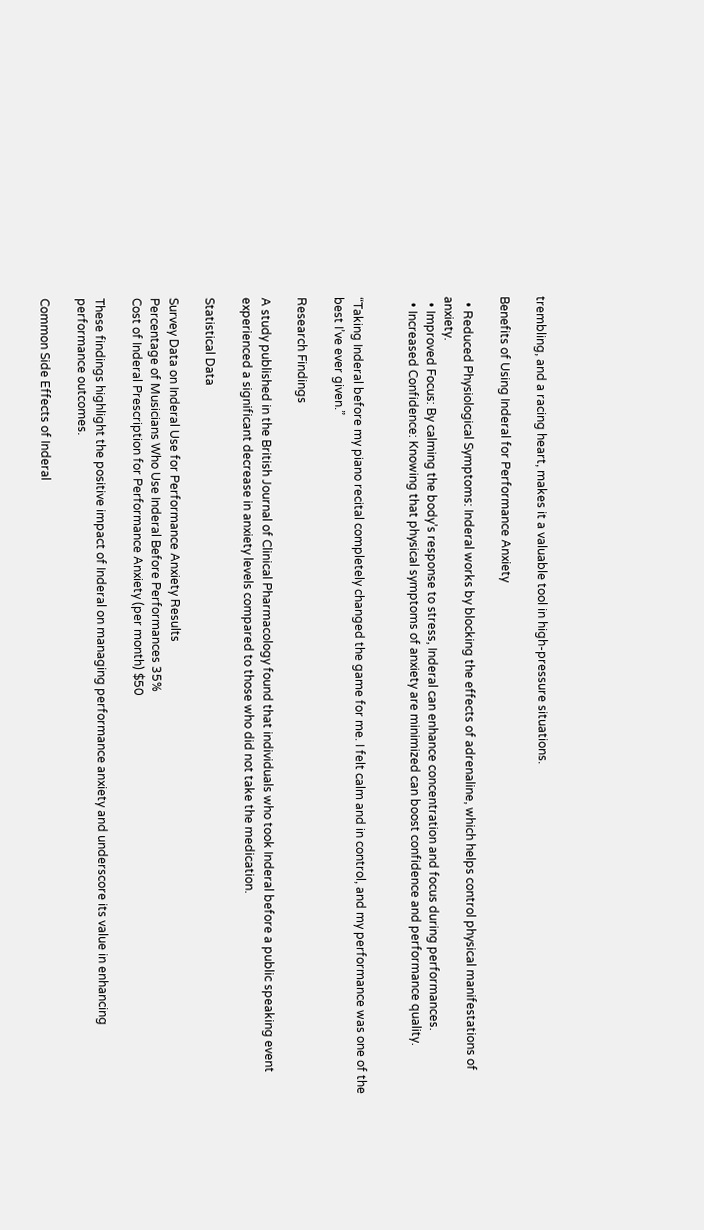trembling, and a racing heart, makes it a valuable tool in high-pressure situations.

Benefits of Using Inderal for Performance Anxiety

  • Reduced Physiological Symptoms: Inderal works by blocking the effects of adrenaline, which helps control physical manifestations of anxiety.
  • Improved Focus: By calming the body’s response to stress, Inderal can enhance concentration and focus during performances.
  • Increased Confidence: Knowing that physical symptoms of anxiety are minimized can boost confidence and performance quality.


“Taking Inderal before my piano recital completely changed the game for me. I felt calm and in control, and my performance was one of the best I’ve ever given.”

Research Findings

A study published in the British Journal of Clinical Pharmacology found that individuals who took Inderal before a public speaking event experienced a significant decrease in anxiety levels compared to those who did not take the medication.

Statistical Data

Survey Data on Inderal Use for Performance Anxiety Results
Percentage of Musicians Who Use Inderal Before Performances 35%
Cost of Inderal Prescription for Performance Anxiety (per month) $50

These findings highlight the positive impact of Inderal on managing performance anxiety and underscore its value in enhancing performance outcomes.

Common Side Effects of Inderal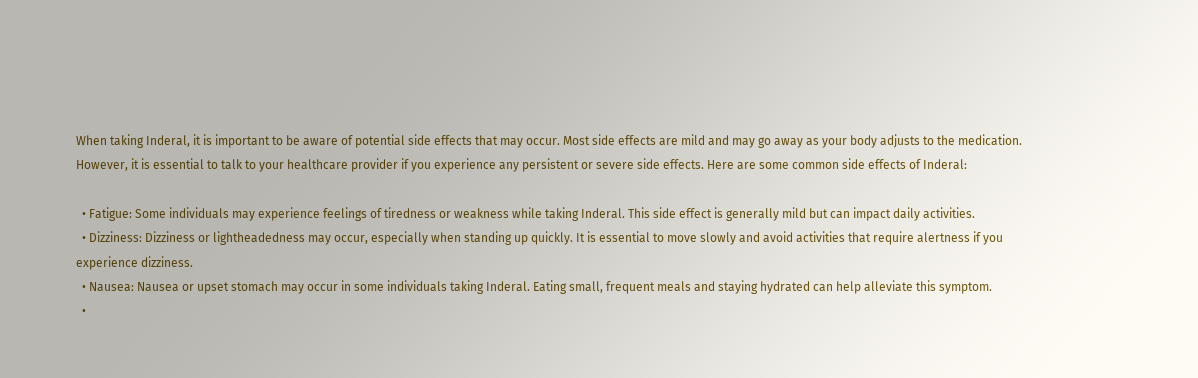When taking Inderal, it is important to be aware of potential side effects that may occur. Most side effects are mild and may go away as your body adjusts to the medication. However, it is essential to talk to your healthcare provider if you experience any persistent or severe side effects. Here are some common side effects of Inderal:

  • Fatigue: Some individuals may experience feelings of tiredness or weakness while taking Inderal. This side effect is generally mild but can impact daily activities.
  • Dizziness: Dizziness or lightheadedness may occur, especially when standing up quickly. It is essential to move slowly and avoid activities that require alertness if you experience dizziness.
  • Nausea: Nausea or upset stomach may occur in some individuals taking Inderal. Eating small, frequent meals and staying hydrated can help alleviate this symptom.
  •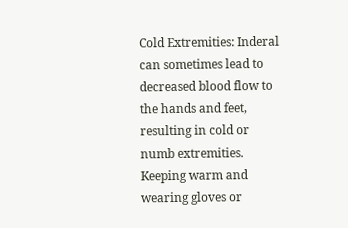Cold Extremities: Inderal can sometimes lead to decreased blood flow to the hands and feet, resulting in cold or numb extremities. Keeping warm and wearing gloves or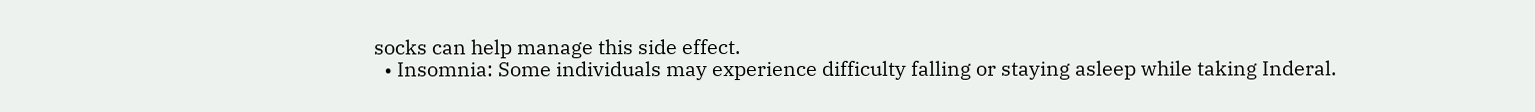socks can help manage this side effect.
  • Insomnia: Some individuals may experience difficulty falling or staying asleep while taking Inderal.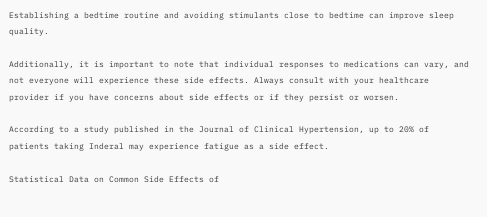Establishing a bedtime routine and avoiding stimulants close to bedtime can improve sleep quality.

Additionally, it is important to note that individual responses to medications can vary, and not everyone will experience these side effects. Always consult with your healthcare provider if you have concerns about side effects or if they persist or worsen.

According to a study published in the Journal of Clinical Hypertension, up to 20% of patients taking Inderal may experience fatigue as a side effect.

Statistical Data on Common Side Effects of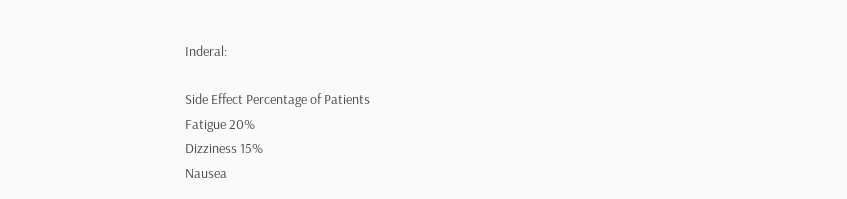Inderal:

Side Effect Percentage of Patients
Fatigue 20%
Dizziness 15%
Nausea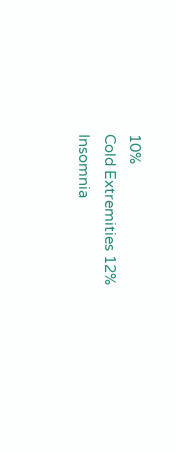10%
Cold Extremities 12%
Insomnia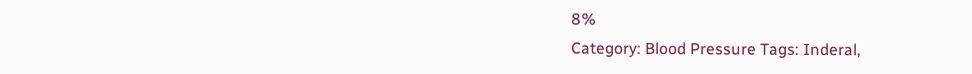8%
Category: Blood Pressure Tags: Inderal,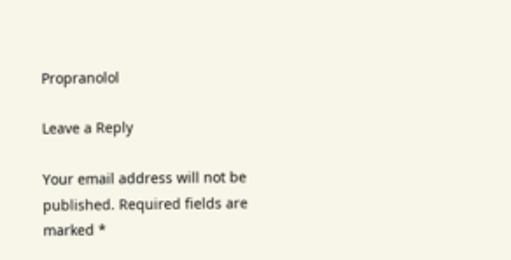Propranolol

Leave a Reply

Your email address will not be published. Required fields are marked *